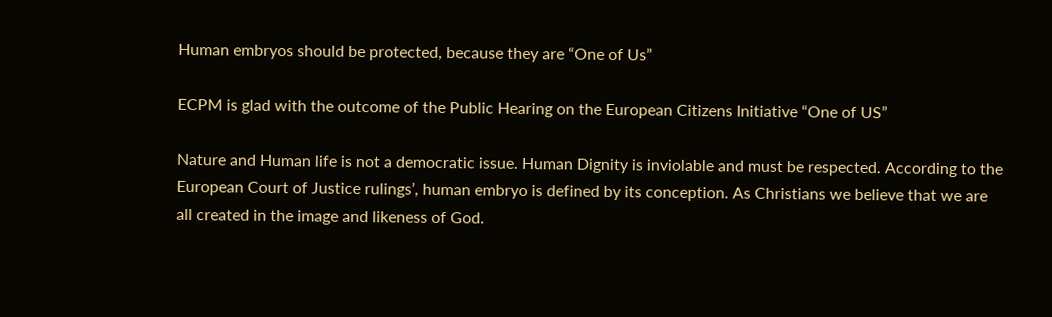Human embryos should be protected, because they are “One of Us”

ECPM is glad with the outcome of the Public Hearing on the European Citizens Initiative “One of US”

Nature and Human life is not a democratic issue. Human Dignity is inviolable and must be respected. According to the European Court of Justice rulings’, human embryo is defined by its conception. As Christians we believe that we are all created in the image and likeness of God.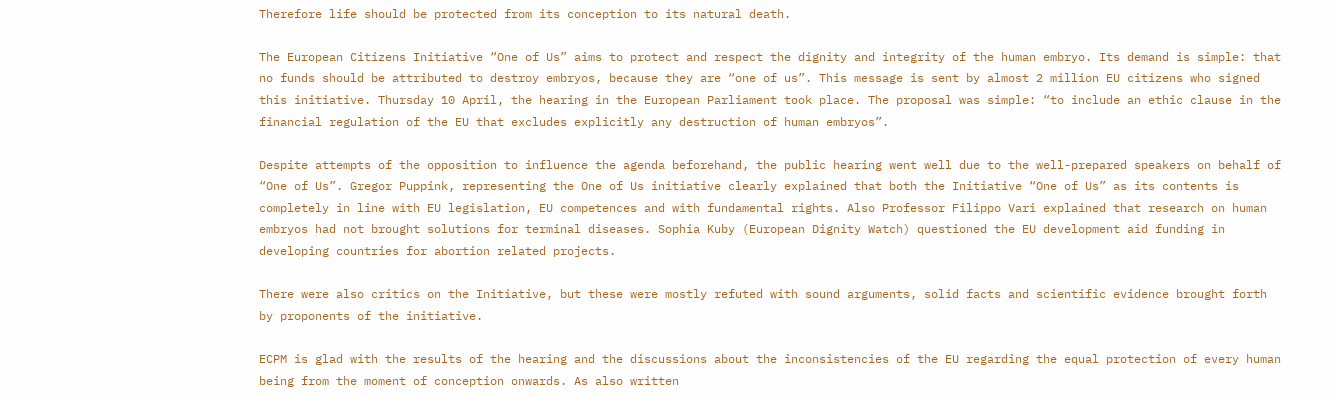Therefore life should be protected from its conception to its natural death.

The European Citizens Initiative “One of Us” aims to protect and respect the dignity and integrity of the human embryo. Its demand is simple: that no funds should be attributed to destroy embryos, because they are “one of us”. This message is sent by almost 2 million EU citizens who signed this initiative. Thursday 10 April, the hearing in the European Parliament took place. The proposal was simple: “to include an ethic clause in the financial regulation of the EU that excludes explicitly any destruction of human embryos”.

Despite attempts of the opposition to influence the agenda beforehand, the public hearing went well due to the well-prepared speakers on behalf of “One of Us”. Gregor Puppink, representing the One of Us initiative clearly explained that both the Initiative “One of Us” as its contents is completely in line with EU legislation, EU competences and with fundamental rights. Also Professor Filippo Vari explained that research on human embryos had not brought solutions for terminal diseases. Sophia Kuby (European Dignity Watch) questioned the EU development aid funding in developing countries for abortion related projects.

There were also critics on the Initiative, but these were mostly refuted with sound arguments, solid facts and scientific evidence brought forth by proponents of the initiative.

ECPM is glad with the results of the hearing and the discussions about the inconsistencies of the EU regarding the equal protection of every human being from the moment of conception onwards. As also written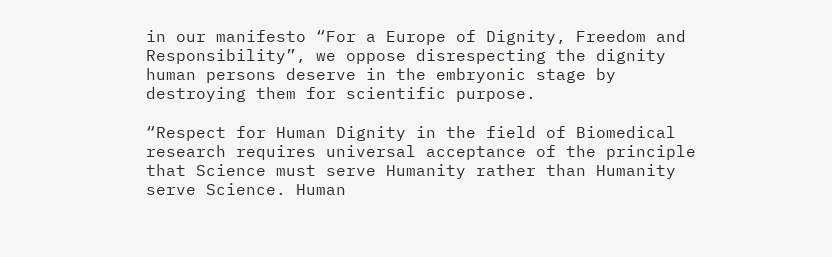in our manifesto “For a Europe of Dignity, Freedom and Responsibility”, we oppose disrespecting the dignity human persons deserve in the embryonic stage by destroying them for scientific purpose.

“Respect for Human Dignity in the field of Biomedical research requires universal acceptance of the principle that Science must serve Humanity rather than Humanity serve Science. Human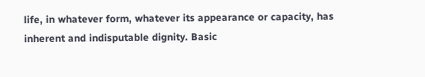life, in whatever form, whatever its appearance or capacity, has inherent and indisputable dignity. Basic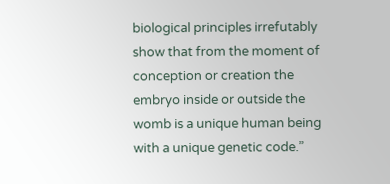biological principles irrefutably show that from the moment of conception or creation the embryo inside or outside the womb is a unique human being with a unique genetic code.”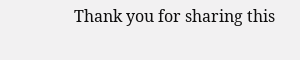Thank you for sharing this